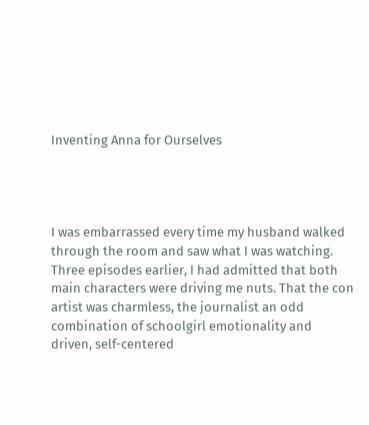Inventing Anna for Ourselves




I was embarrassed every time my husband walked through the room and saw what I was watching. Three episodes earlier, I had admitted that both main characters were driving me nuts. That the con artist was charmless, the journalist an odd combination of schoolgirl emotionality and driven, self-centered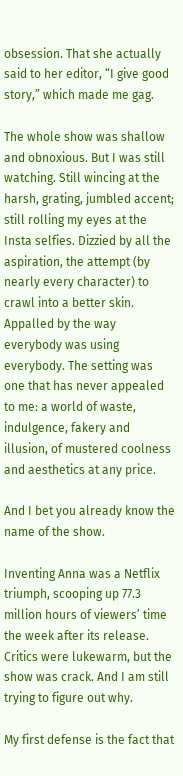obsession. That she actually said to her editor, “I give good story,” which made me gag.

The whole show was shallow and obnoxious. But I was still watching. Still wincing at the harsh, grating, jumbled accent; still rolling my eyes at the Insta selfies. Dizzied by all the aspiration, the attempt (by nearly every character) to crawl into a better skin. Appalled by the way everybody was using everybody. The setting was one that has never appealed to me: a world of waste, indulgence, fakery and illusion, of mustered coolness and aesthetics at any price.

And I bet you already know the name of the show.

Inventing Anna was a Netflix triumph, scooping up 77.3 million hours of viewers’ time the week after its release. Critics were lukewarm, but the show was crack. And I am still trying to figure out why.

My first defense is the fact that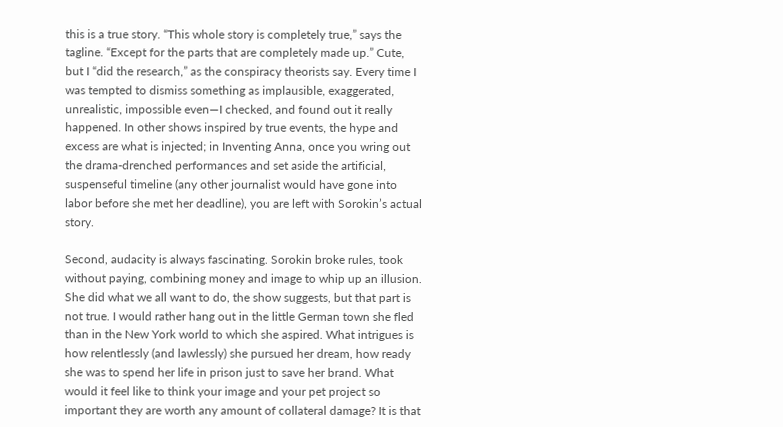this is a true story. “This whole story is completely true,” says the tagline. “Except for the parts that are completely made up.” Cute, but I “did the research,” as the conspiracy theorists say. Every time I was tempted to dismiss something as implausible, exaggerated, unrealistic, impossible even—I checked, and found out it really happened. In other shows inspired by true events, the hype and excess are what is injected; in Inventing Anna, once you wring out the drama-drenched performances and set aside the artificial, suspenseful timeline (any other journalist would have gone into labor before she met her deadline), you are left with Sorokin’s actual story.

Second, audacity is always fascinating. Sorokin broke rules, took without paying, combining money and image to whip up an illusion. She did what we all want to do, the show suggests, but that part is not true. I would rather hang out in the little German town she fled than in the New York world to which she aspired. What intrigues is how relentlessly (and lawlessly) she pursued her dream, how ready she was to spend her life in prison just to save her brand. What would it feel like to think your image and your pet project so important they are worth any amount of collateral damage? It is that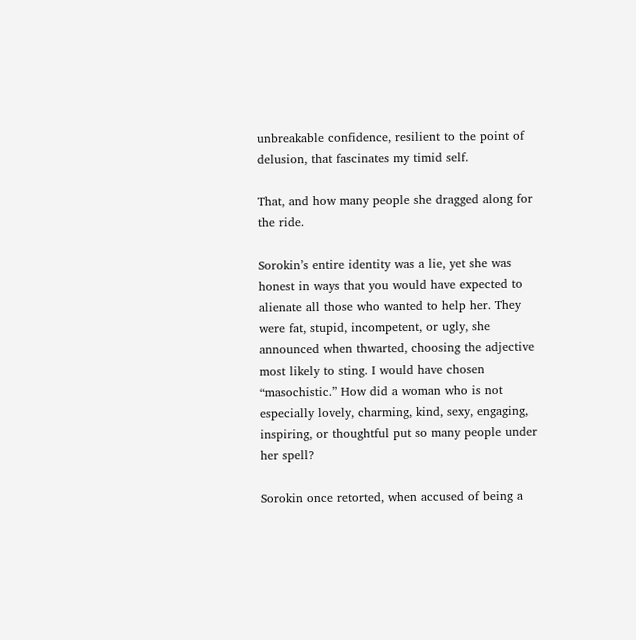unbreakable confidence, resilient to the point of delusion, that fascinates my timid self.

That, and how many people she dragged along for the ride.

Sorokin’s entire identity was a lie, yet she was honest in ways that you would have expected to alienate all those who wanted to help her. They were fat, stupid, incompetent, or ugly, she announced when thwarted, choosing the adjective most likely to sting. I would have chosen “masochistic.” How did a woman who is not especially lovely, charming, kind, sexy, engaging, inspiring, or thoughtful put so many people under her spell?

Sorokin once retorted, when accused of being a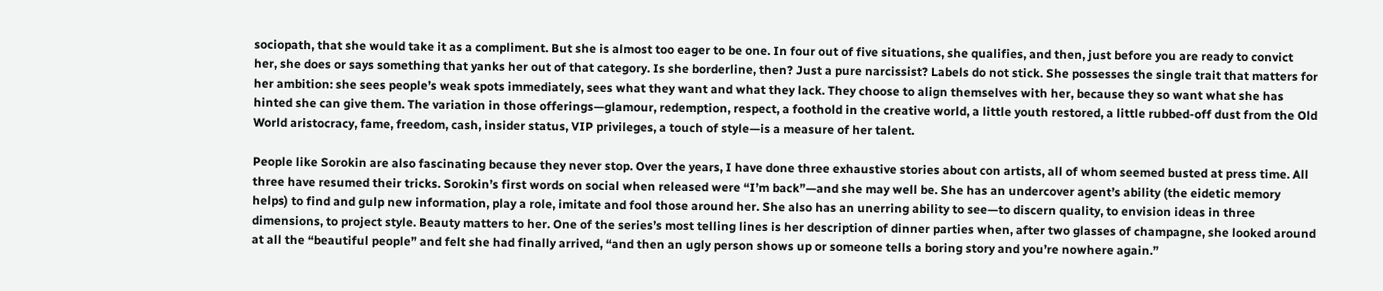sociopath, that she would take it as a compliment. But she is almost too eager to be one. In four out of five situations, she qualifies, and then, just before you are ready to convict her, she does or says something that yanks her out of that category. Is she borderline, then? Just a pure narcissist? Labels do not stick. She possesses the single trait that matters for her ambition: she sees people’s weak spots immediately, sees what they want and what they lack. They choose to align themselves with her, because they so want what she has hinted she can give them. The variation in those offerings—glamour, redemption, respect, a foothold in the creative world, a little youth restored, a little rubbed-off dust from the Old World aristocracy, fame, freedom, cash, insider status, VIP privileges, a touch of style—is a measure of her talent.

People like Sorokin are also fascinating because they never stop. Over the years, I have done three exhaustive stories about con artists, all of whom seemed busted at press time. All three have resumed their tricks. Sorokin’s first words on social when released were “I’m back”—and she may well be. She has an undercover agent’s ability (the eidetic memory helps) to find and gulp new information, play a role, imitate and fool those around her. She also has an unerring ability to see—to discern quality, to envision ideas in three dimensions, to project style. Beauty matters to her. One of the series’s most telling lines is her description of dinner parties when, after two glasses of champagne, she looked around at all the “beautiful people” and felt she had finally arrived, “and then an ugly person shows up or someone tells a boring story and you’re nowhere again.”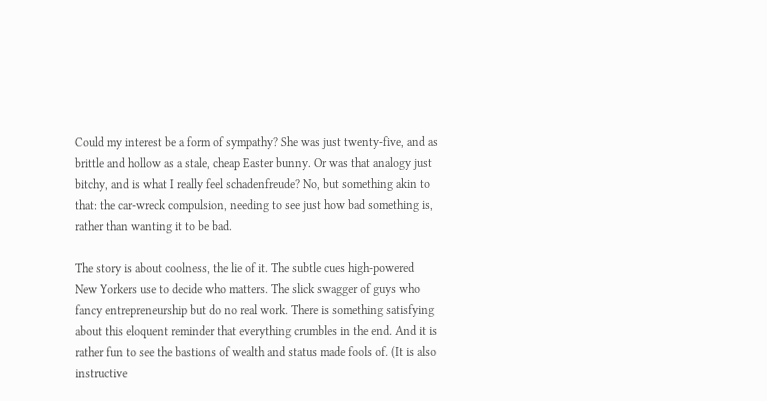Could my interest be a form of sympathy? She was just twenty-five, and as brittle and hollow as a stale, cheap Easter bunny. Or was that analogy just bitchy, and is what I really feel schadenfreude? No, but something akin to that: the car-wreck compulsion, needing to see just how bad something is, rather than wanting it to be bad.

The story is about coolness, the lie of it. The subtle cues high-powered New Yorkers use to decide who matters. The slick swagger of guys who fancy entrepreneurship but do no real work. There is something satisfying about this eloquent reminder that everything crumbles in the end. And it is rather fun to see the bastions of wealth and status made fools of. (It is also instructive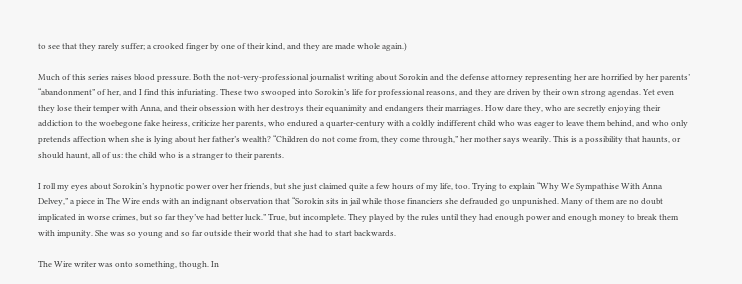to see that they rarely suffer; a crooked finger by one of their kind, and they are made whole again.)

Much of this series raises blood pressure. Both the not-very-professional journalist writing about Sorokin and the defense attorney representing her are horrified by her parents’ “abandonment” of her, and I find this infuriating. These two swooped into Sorokin’s life for professional reasons, and they are driven by their own strong agendas. Yet even they lose their temper with Anna, and their obsession with her destroys their equanimity and endangers their marriages. How dare they, who are secretly enjoying their addiction to the woebegone fake heiress, criticize her parents, who endured a quarter-century with a coldly indifferent child who was eager to leave them behind, and who only pretends affection when she is lying about her father’s wealth? “Children do not come from, they come through,” her mother says wearily. This is a possibility that haunts, or should haunt, all of us: the child who is a stranger to their parents.

I roll my eyes about Sorokin’s hypnotic power over her friends, but she just claimed quite a few hours of my life, too. Trying to explain “Why We Sympathise With Anna Delvey,” a piece in The Wire ends with an indignant observation that “Sorokin sits in jail while those financiers she defrauded go unpunished. Many of them are no doubt implicated in worse crimes, but so far they’ve had better luck.” True, but incomplete. They played by the rules until they had enough power and enough money to break them with impunity. She was so young and so far outside their world that she had to start backwards.

The Wire writer was onto something, though. In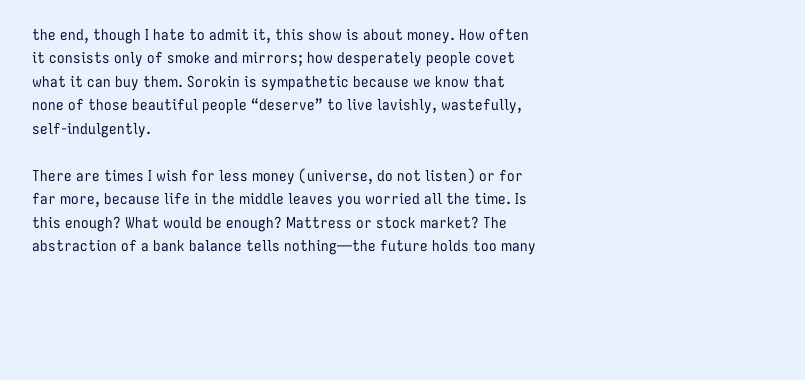the end, though I hate to admit it, this show is about money. How often it consists only of smoke and mirrors; how desperately people covet what it can buy them. Sorokin is sympathetic because we know that none of those beautiful people “deserve” to live lavishly, wastefully, self-indulgently.

There are times I wish for less money (universe, do not listen) or for far more, because life in the middle leaves you worried all the time. Is this enough? What would be enough? Mattress or stock market? The abstraction of a bank balance tells nothing—the future holds too many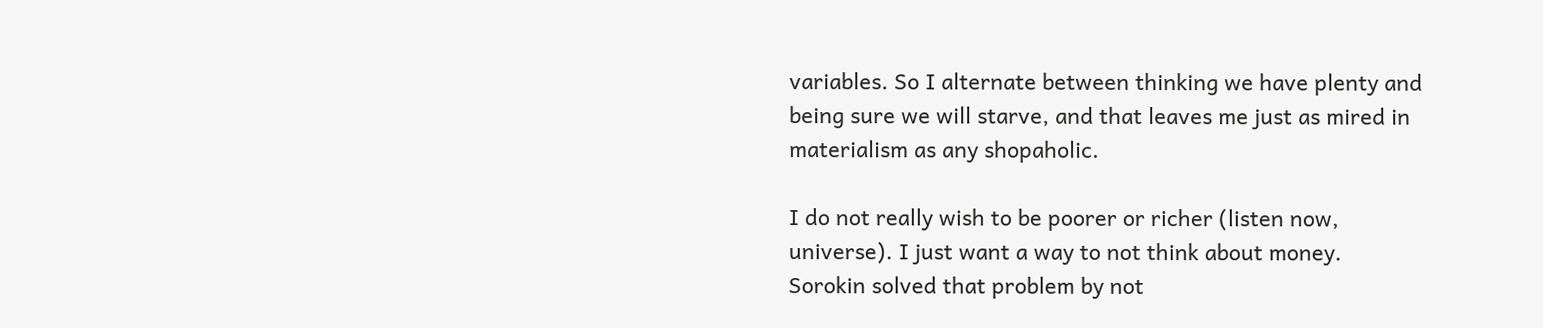variables. So I alternate between thinking we have plenty and being sure we will starve, and that leaves me just as mired in materialism as any shopaholic.

I do not really wish to be poorer or richer (listen now, universe). I just want a way to not think about money. Sorokin solved that problem by not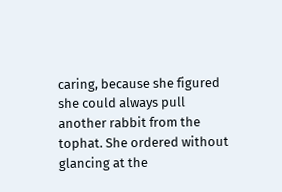caring, because she figured she could always pull another rabbit from the tophat. She ordered without glancing at the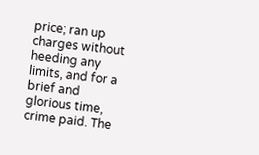price; ran up charges without heeding any limits, and for a brief and glorious time, crime paid. The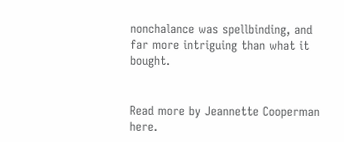nonchalance was spellbinding, and far more intriguing than what it bought.


Read more by Jeannette Cooperman here.